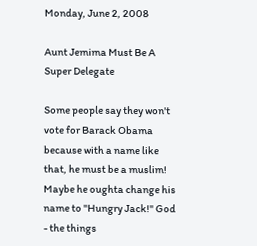Monday, June 2, 2008

Aunt Jemima Must Be A Super Delegate

Some people say they won't vote for Barack Obama because with a name like that, he must be a muslim! Maybe he oughta change his name to "Hungry Jack!" God - the things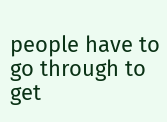people have to go through to get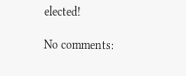elected!

No comments: